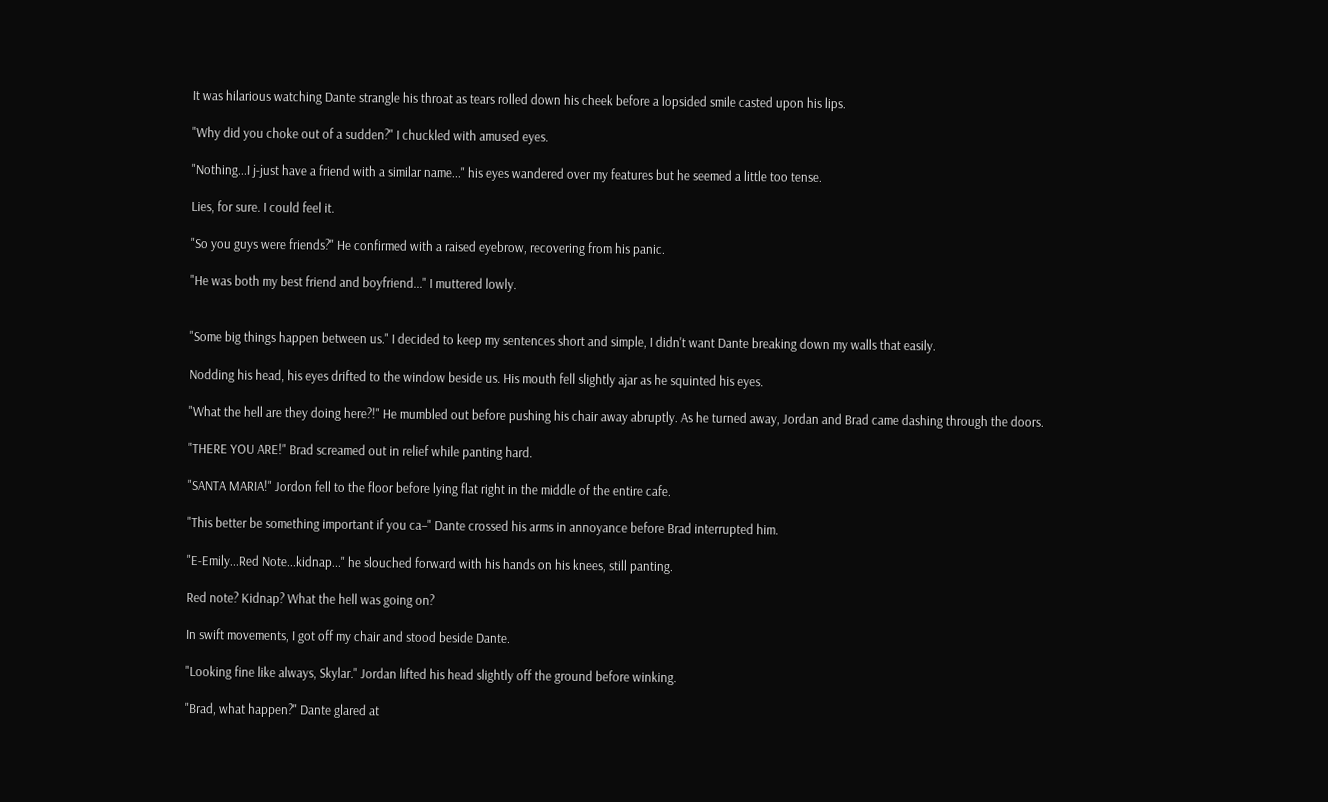It was hilarious watching Dante strangle his throat as tears rolled down his cheek before a lopsided smile casted upon his lips.

"Why did you choke out of a sudden?" I chuckled with amused eyes.

"Nothing...I j-just have a friend with a similar name..." his eyes wandered over my features but he seemed a little too tense.

Lies, for sure. I could feel it.

"So you guys were friends?" He confirmed with a raised eyebrow, recovering from his panic.

"He was both my best friend and boyfriend..." I muttered lowly.


"Some big things happen between us." I decided to keep my sentences short and simple, I didn't want Dante breaking down my walls that easily.

Nodding his head, his eyes drifted to the window beside us. His mouth fell slightly ajar as he squinted his eyes.

"What the hell are they doing here?!" He mumbled out before pushing his chair away abruptly. As he turned away, Jordan and Brad came dashing through the doors.

"THERE YOU ARE!" Brad screamed out in relief while panting hard.

"SANTA MARIA!" Jordon fell to the floor before lying flat right in the middle of the entire cafe.

"This better be something important if you ca–" Dante crossed his arms in annoyance before Brad interrupted him.

"E-Emily...Red Note...kidnap..." he slouched forward with his hands on his knees, still panting.

Red note? Kidnap? What the hell was going on?

In swift movements, I got off my chair and stood beside Dante.

"Looking fine like always, Skylar." Jordan lifted his head slightly off the ground before winking.

"Brad, what happen?" Dante glared at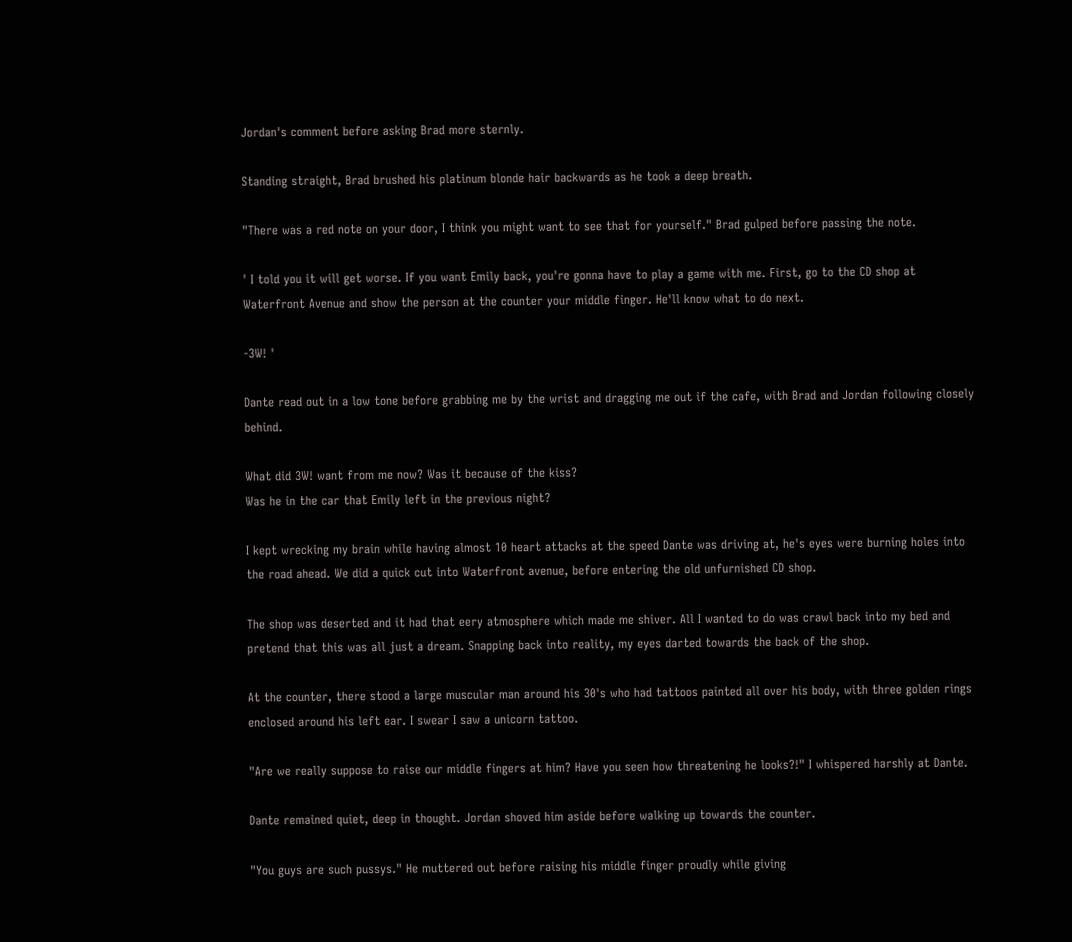Jordan's comment before asking Brad more sternly.

Standing straight, Brad brushed his platinum blonde hair backwards as he took a deep breath.

"There was a red note on your door, I think you might want to see that for yourself." Brad gulped before passing the note.

' I told you it will get worse. If you want Emily back, you're gonna have to play a game with me. First, go to the CD shop at Waterfront Avenue and show the person at the counter your middle finger. He'll know what to do next.

-3W! '

Dante read out in a low tone before grabbing me by the wrist and dragging me out if the cafe, with Brad and Jordan following closely behind.

What did 3W! want from me now? Was it because of the kiss?
Was he in the car that Emily left in the previous night?

I kept wrecking my brain while having almost 10 heart attacks at the speed Dante was driving at, he's eyes were burning holes into the road ahead. We did a quick cut into Waterfront avenue, before entering the old unfurnished CD shop.

The shop was deserted and it had that eery atmosphere which made me shiver. All I wanted to do was crawl back into my bed and pretend that this was all just a dream. Snapping back into reality, my eyes darted towards the back of the shop.

At the counter, there stood a large muscular man around his 30's who had tattoos painted all over his body, with three golden rings enclosed around his left ear. I swear I saw a unicorn tattoo.

"Are we really suppose to raise our middle fingers at him? Have you seen how threatening he looks?!" I whispered harshly at Dante.

Dante remained quiet, deep in thought. Jordan shoved him aside before walking up towards the counter.

"You guys are such pussys." He muttered out before raising his middle finger proudly while giving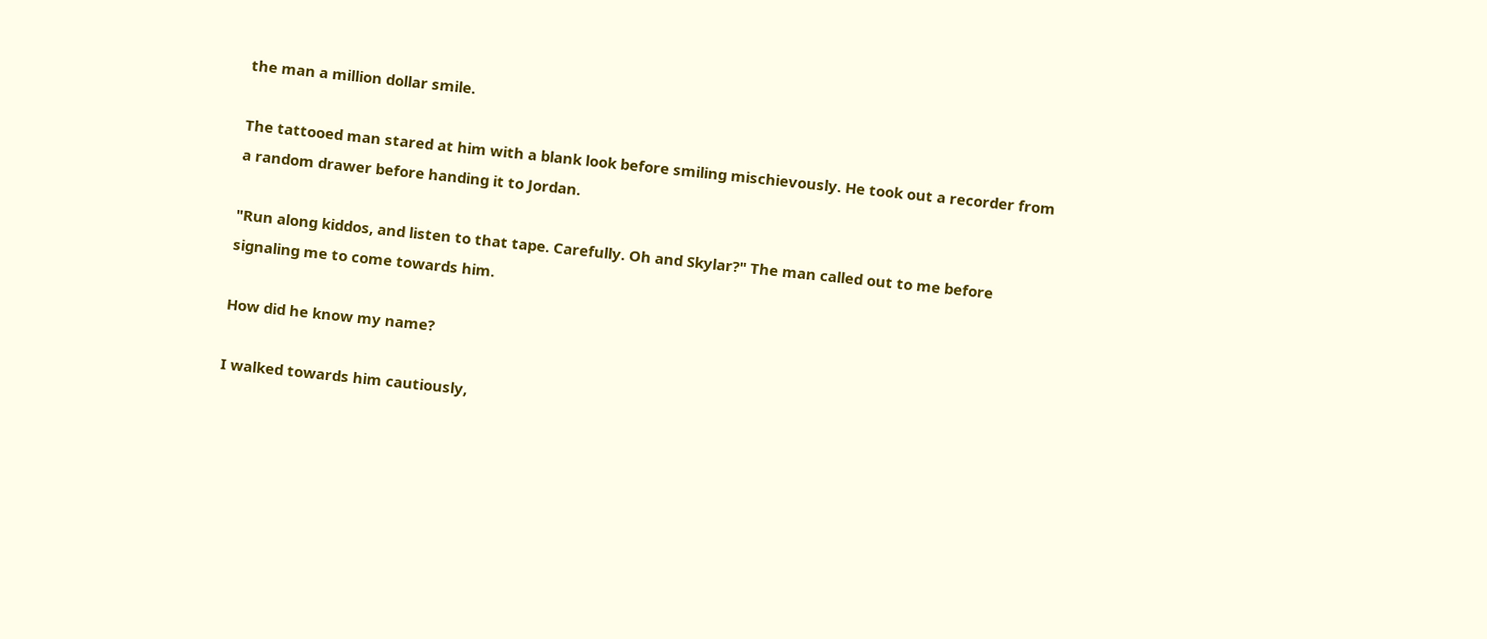the man a million dollar smile.

The tattooed man stared at him with a blank look before smiling mischievously. He took out a recorder from a random drawer before handing it to Jordan.

"Run along kiddos, and listen to that tape. Carefully. Oh and Skylar?" The man called out to me before signaling me to come towards him.

How did he know my name?

I walked towards him cautiously,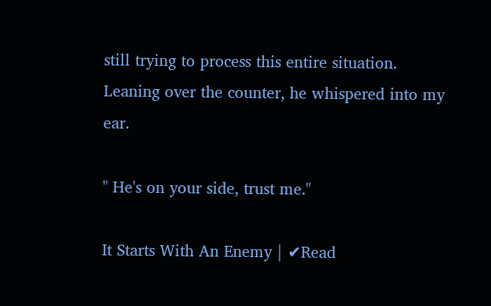still trying to process this entire situation.
Leaning over the counter, he whispered into my ear.

" He's on your side, trust me."

It Starts With An Enemy | ✔Read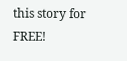this story for FREE!